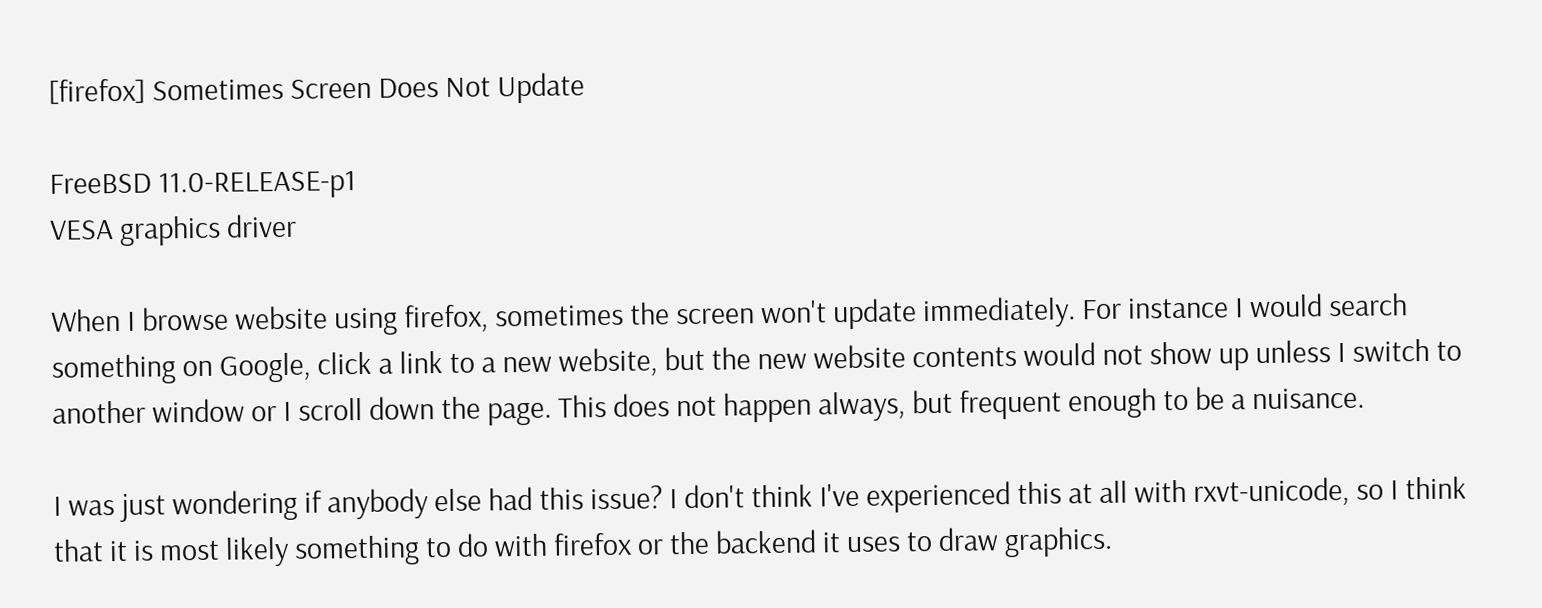[firefox] Sometimes Screen Does Not Update

FreeBSD 11.0-RELEASE-p1
VESA graphics driver

When I browse website using firefox, sometimes the screen won't update immediately. For instance I would search something on Google, click a link to a new website, but the new website contents would not show up unless I switch to another window or I scroll down the page. This does not happen always, but frequent enough to be a nuisance.

I was just wondering if anybody else had this issue? I don't think I've experienced this at all with rxvt-unicode, so I think that it is most likely something to do with firefox or the backend it uses to draw graphics.